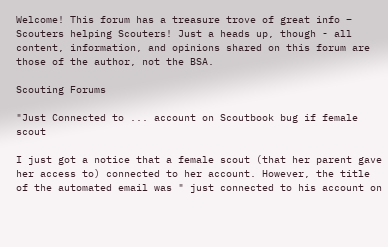Welcome! This forum has a treasure trove of great info – Scouters helping Scouters! Just a heads up, though - all content, information, and opinions shared on this forum are those of the author, not the BSA.

Scouting Forums

"Just Connected to ... account on Scoutbook bug if female scout

I just got a notice that a female scout (that her parent gave her access to) connected to her account. However, the title of the automated email was " just connected to his account on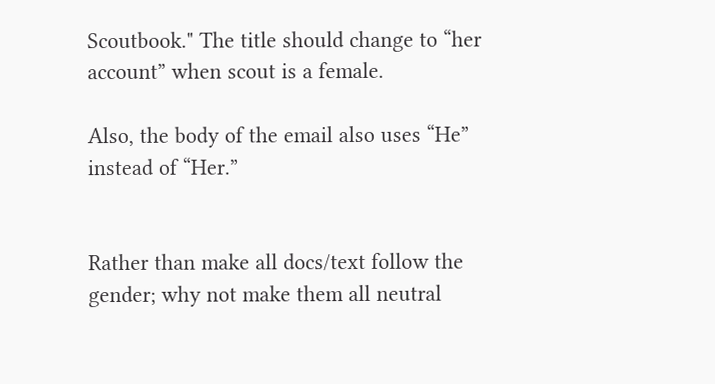Scoutbook." The title should change to “her account” when scout is a female.

Also, the body of the email also uses “He” instead of “Her.”


Rather than make all docs/text follow the gender; why not make them all neutral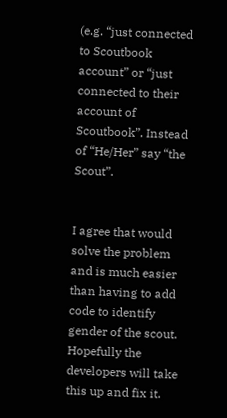(e.g. “just connected to Scoutbook account” or “just connected to their account of Scoutbook”. Instead of “He/Her” say “the Scout”.


I agree that would solve the problem and is much easier than having to add code to identify gender of the scout. Hopefully the developers will take this up and fix it.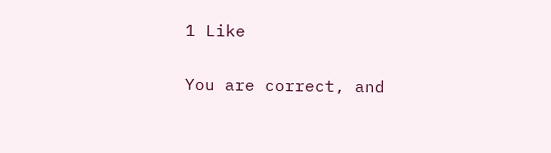1 Like

You are correct, and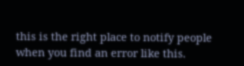this is the right place to notify people when you find an error like this.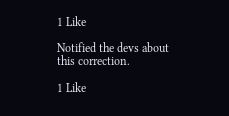1 Like

Notified the devs about this correction.

1 Like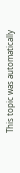This topic was automatically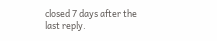closed 7 days after the last reply.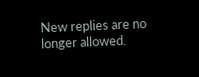New replies are no longer allowed.